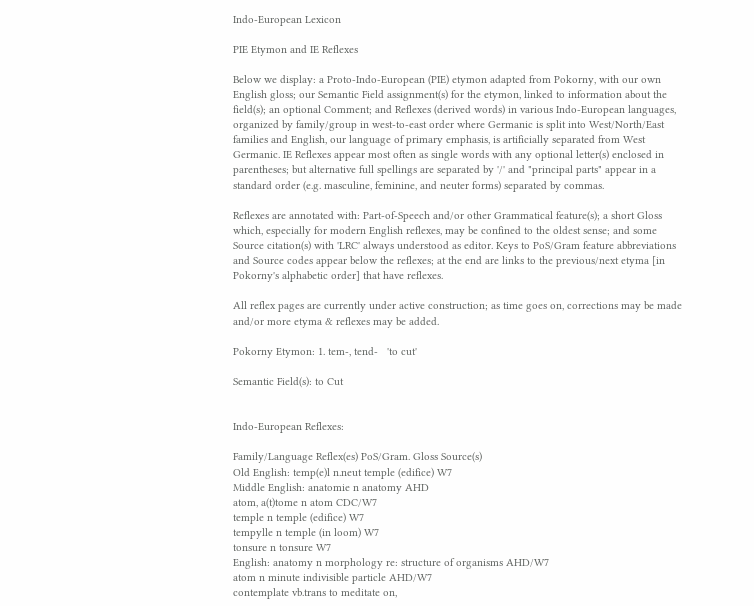Indo-European Lexicon

PIE Etymon and IE Reflexes

Below we display: a Proto-Indo-European (PIE) etymon adapted from Pokorny, with our own English gloss; our Semantic Field assignment(s) for the etymon, linked to information about the field(s); an optional Comment; and Reflexes (derived words) in various Indo-European languages, organized by family/group in west-to-east order where Germanic is split into West/North/East families and English, our language of primary emphasis, is artificially separated from West Germanic. IE Reflexes appear most often as single words with any optional letter(s) enclosed in parentheses; but alternative full spellings are separated by '/' and "principal parts" appear in a standard order (e.g. masculine, feminine, and neuter forms) separated by commas.

Reflexes are annotated with: Part-of-Speech and/or other Grammatical feature(s); a short Gloss which, especially for modern English reflexes, may be confined to the oldest sense; and some Source citation(s) with 'LRC' always understood as editor. Keys to PoS/Gram feature abbreviations and Source codes appear below the reflexes; at the end are links to the previous/next etyma [in Pokorny's alphabetic order] that have reflexes.

All reflex pages are currently under active construction; as time goes on, corrections may be made and/or more etyma & reflexes may be added.

Pokorny Etymon: 1. tem-, tend-   'to cut'

Semantic Field(s): to Cut


Indo-European Reflexes:

Family/Language Reflex(es) PoS/Gram. Gloss Source(s)
Old English: temp(e)l n.neut temple (edifice) W7
Middle English: anatomie n anatomy AHD
atom, a(t)tome n atom CDC/W7
temple n temple (edifice) W7
tempylle n temple (in loom) W7
tonsure n tonsure W7
English: anatomy n morphology re: structure of organisms AHD/W7
atom n minute indivisible particle AHD/W7
contemplate vb.trans to meditate on,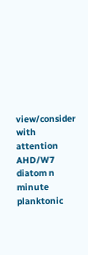view/consider with attention AHD/W7
diatom n minute planktonic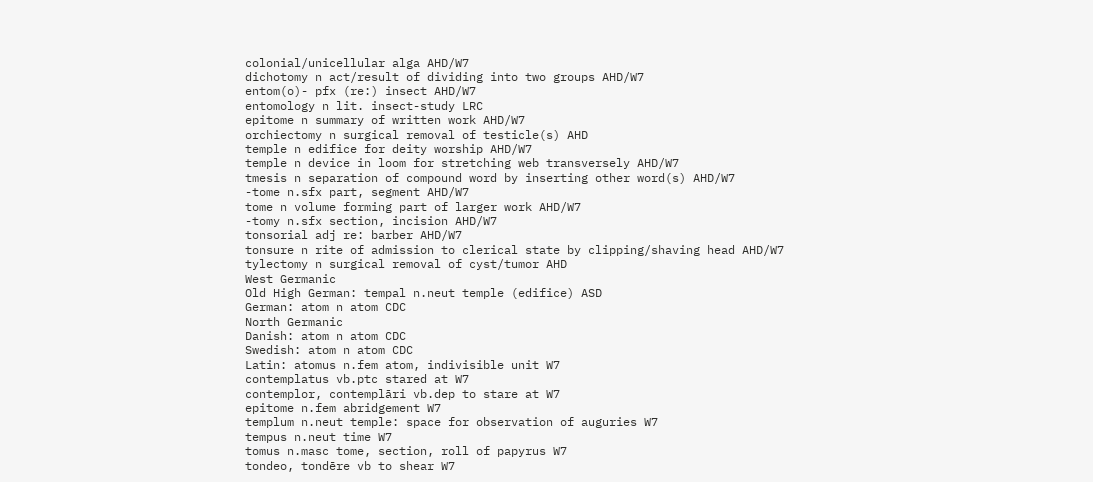colonial/unicellular alga AHD/W7
dichotomy n act/result of dividing into two groups AHD/W7
entom(o)- pfx (re:) insect AHD/W7
entomology n lit. insect-study LRC
epitome n summary of written work AHD/W7
orchiectomy n surgical removal of testicle(s) AHD
temple n edifice for deity worship AHD/W7
temple n device in loom for stretching web transversely AHD/W7
tmesis n separation of compound word by inserting other word(s) AHD/W7
-tome n.sfx part, segment AHD/W7
tome n volume forming part of larger work AHD/W7
-tomy n.sfx section, incision AHD/W7
tonsorial adj re: barber AHD/W7
tonsure n rite of admission to clerical state by clipping/shaving head AHD/W7
tylectomy n surgical removal of cyst/tumor AHD
West Germanic
Old High German: tempal n.neut temple (edifice) ASD
German: atom n atom CDC
North Germanic
Danish: atom n atom CDC
Swedish: atom n atom CDC
Latin: atomus n.fem atom, indivisible unit W7
contemplatus vb.ptc stared at W7
contemplor, contemplāri vb.dep to stare at W7
epitome n.fem abridgement W7
templum n.neut temple: space for observation of auguries W7
tempus n.neut time W7
tomus n.masc tome, section, roll of papyrus W7
tondeo, tondēre vb to shear W7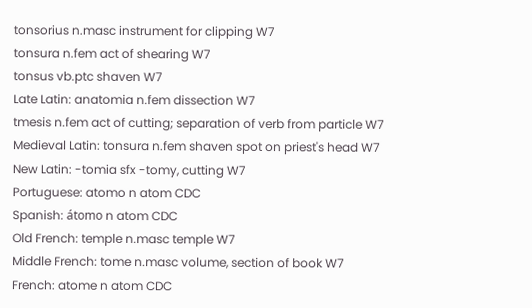tonsorius n.masc instrument for clipping W7
tonsura n.fem act of shearing W7
tonsus vb.ptc shaven W7
Late Latin: anatomia n.fem dissection W7
tmesis n.fem act of cutting; separation of verb from particle W7
Medieval Latin: tonsura n.fem shaven spot on priest's head W7
New Latin: -tomia sfx -tomy, cutting W7
Portuguese: atomo n atom CDC
Spanish: átomo n atom CDC
Old French: temple n.masc temple W7
Middle French: tome n.masc volume, section of book W7
French: atome n atom CDC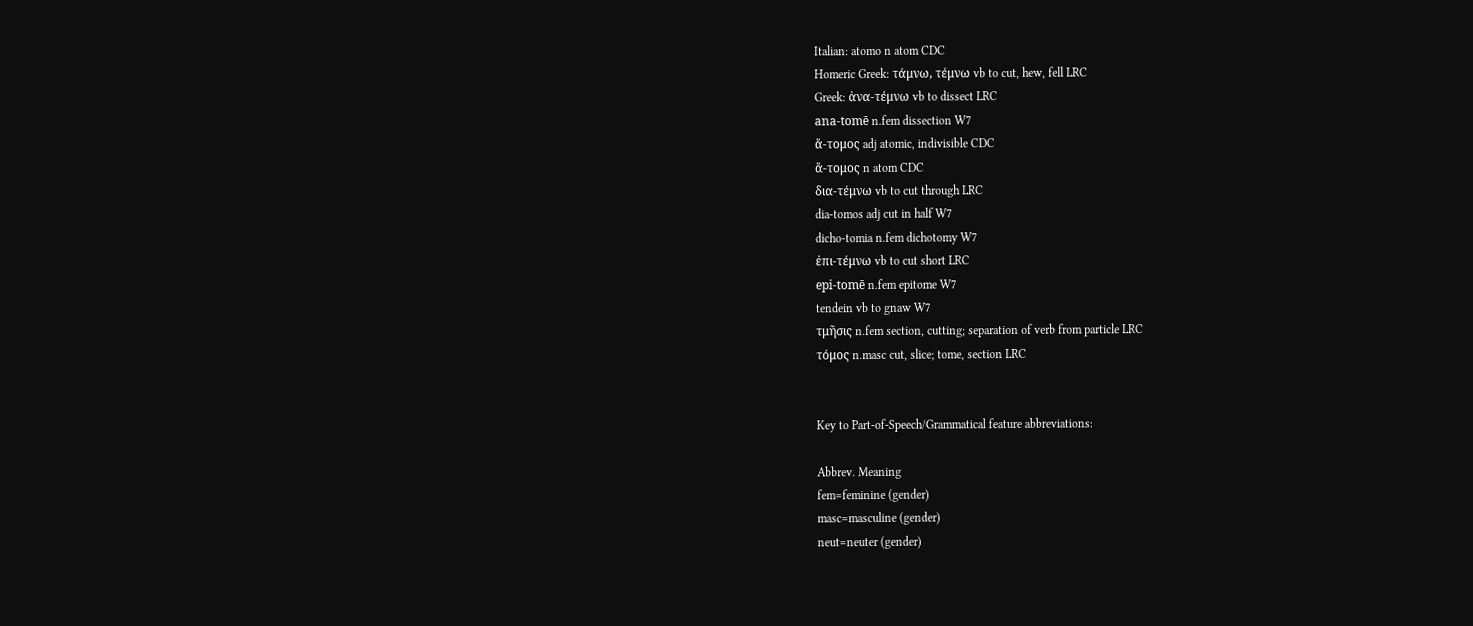Italian: atomo n atom CDC
Homeric Greek: τάμνω, τέμνω vb to cut, hew, fell LRC
Greek: ἀνα-τέμνω vb to dissect LRC
ana-tomē n.fem dissection W7
ἄ-τομος adj atomic, indivisible CDC
ἄ-τομος n atom CDC
δια-τέμνω vb to cut through LRC
dia-tomos adj cut in half W7
dicho-tomia n.fem dichotomy W7
ἐπι-τέμνω vb to cut short LRC
epi-tomē n.fem epitome W7
tendein vb to gnaw W7
τμῆσις n.fem section, cutting; separation of verb from particle LRC
τόμος n.masc cut, slice; tome, section LRC


Key to Part-of-Speech/Grammatical feature abbreviations:

Abbrev. Meaning
fem=feminine (gender)
masc=masculine (gender)
neut=neuter (gender)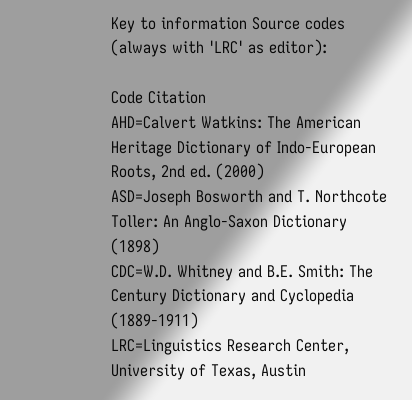Key to information Source codes (always with 'LRC' as editor):

Code Citation
AHD=Calvert Watkins: The American Heritage Dictionary of Indo-European Roots, 2nd ed. (2000)
ASD=Joseph Bosworth and T. Northcote Toller: An Anglo-Saxon Dictionary (1898)
CDC=W.D. Whitney and B.E. Smith: The Century Dictionary and Cyclopedia (1889-1911)
LRC=Linguistics Research Center, University of Texas, Austin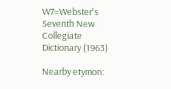W7=Webster's Seventh New Collegiate Dictionary (1963)

Nearby etymon: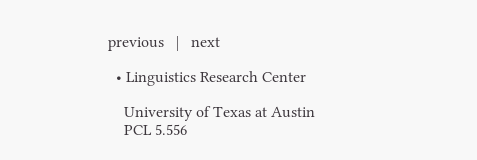previous   |   next

  • Linguistics Research Center

    University of Texas at Austin
    PCL 5.556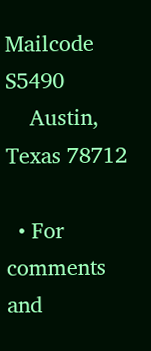Mailcode S5490
    Austin, Texas 78712

  • For comments and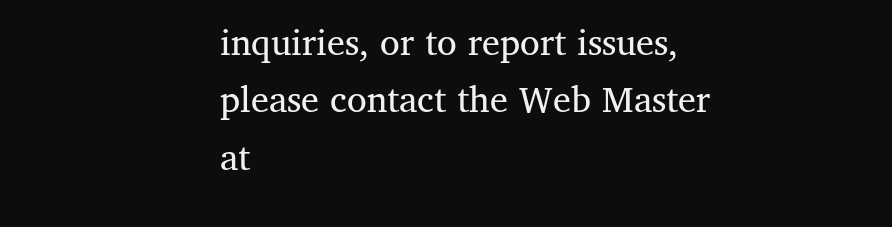inquiries, or to report issues, please contact the Web Master at